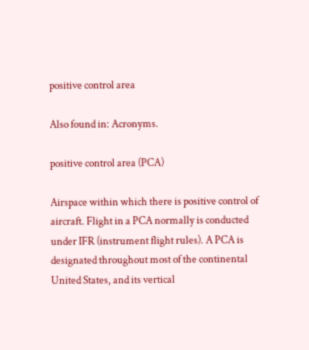positive control area

Also found in: Acronyms.

positive control area (PCA)

Airspace within which there is positive control of aircraft. Flight in a PCA normally is conducted under IFR (instrument flight rules). A PCA is designated throughout most of the continental United States, and its vertical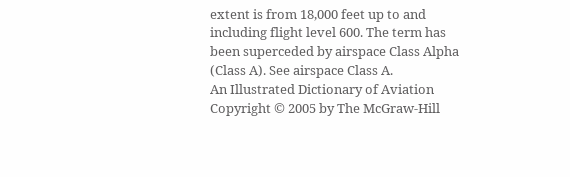extent is from 18,000 feet up to and including flight level 600. The term has been superceded by airspace Class Alpha (Class A). See airspace Class A.
An Illustrated Dictionary of Aviation Copyright © 2005 by The McGraw-Hill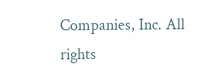Companies, Inc. All rights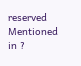reserved
Mentioned in ?